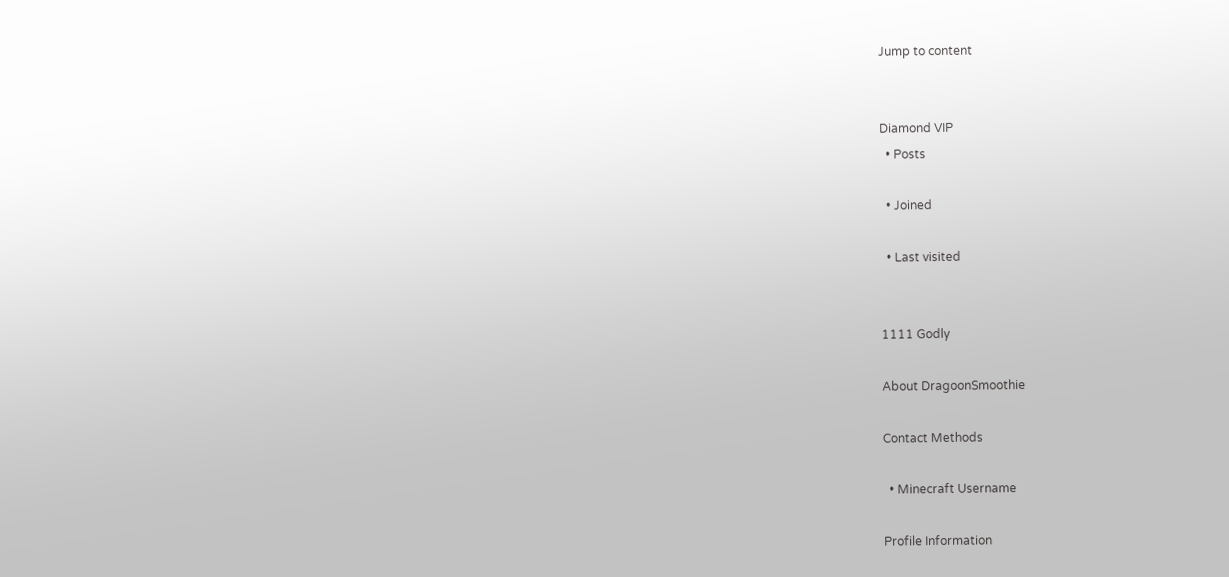Jump to content


Diamond VIP
  • Posts

  • Joined

  • Last visited


1111 Godly

About DragoonSmoothie

Contact Methods

  • Minecraft Username

Profile Information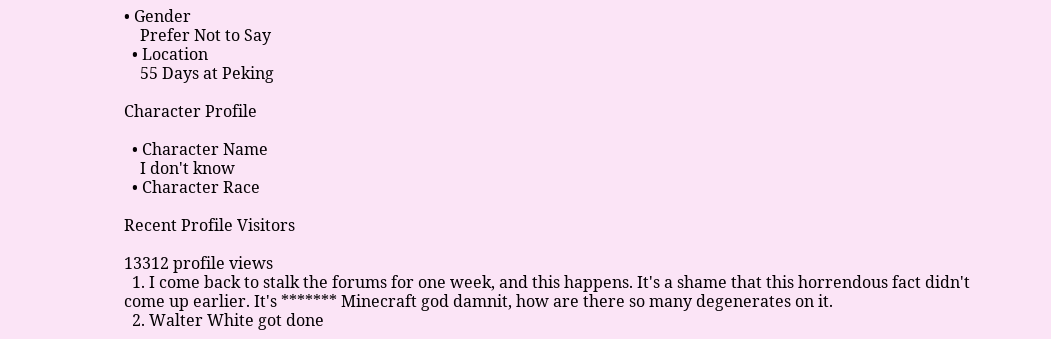• Gender
    Prefer Not to Say
  • Location
    55 Days at Peking

Character Profile

  • Character Name
    I don't know
  • Character Race

Recent Profile Visitors

13312 profile views
  1. I come back to stalk the forums for one week, and this happens. It's a shame that this horrendous fact didn't come up earlier. It's ******* Minecraft god damnit, how are there so many degenerates on it.
  2. Walter White got done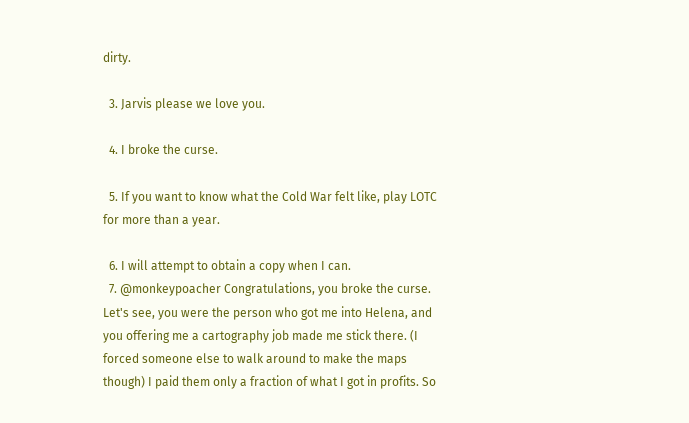dirty.

  3. Jarvis please we love you.

  4. I broke the curse.

  5. If you want to know what the Cold War felt like, play LOTC for more than a year.

  6. I will attempt to obtain a copy when I can.
  7. @monkeypoacher Congratulations, you broke the curse. Let's see, you were the person who got me into Helena, and you offering me a cartography job made me stick there. (I forced someone else to walk around to make the maps though) I paid them only a fraction of what I got in profits. So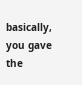basically, you gave the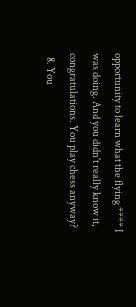opportunity to learn what the flying **** I was doing. And you didn't really know it, congratulations. You play chess anyway?
  8. You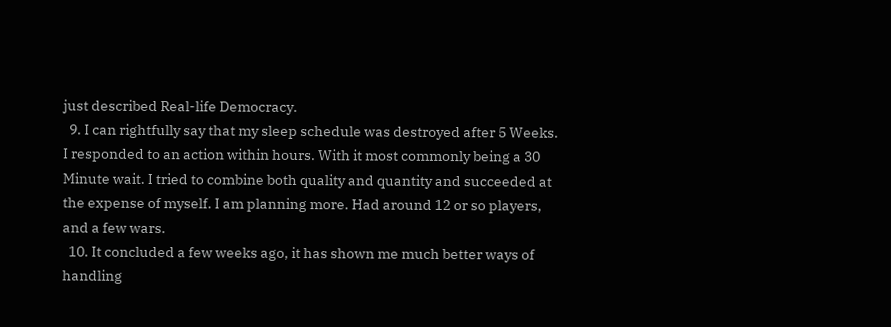just described Real-life Democracy.
  9. I can rightfully say that my sleep schedule was destroyed after 5 Weeks. I responded to an action within hours. With it most commonly being a 30 Minute wait. I tried to combine both quality and quantity and succeeded at the expense of myself. I am planning more. Had around 12 or so players, and a few wars.
  10. It concluded a few weeks ago, it has shown me much better ways of handling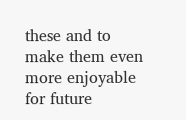these and to make them even more enjoyable for future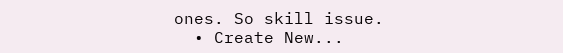ones. So skill issue.
  • Create New...